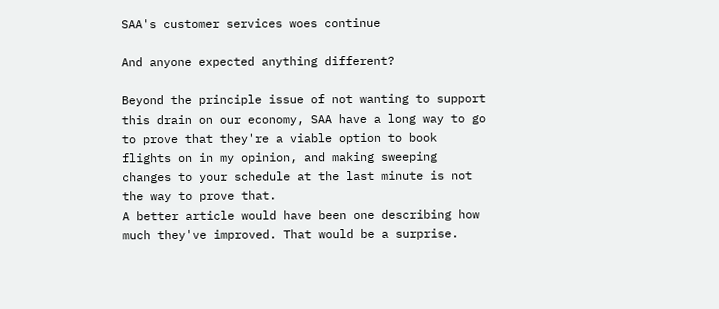SAA's customer services woes continue

And anyone expected anything different?

Beyond the principle issue of not wanting to support this drain on our economy, SAA have a long way to go to prove that they're a viable option to book flights on in my opinion, and making sweeping changes to your schedule at the last minute is not the way to prove that.
A better article would have been one describing how much they've improved. That would be a surprise.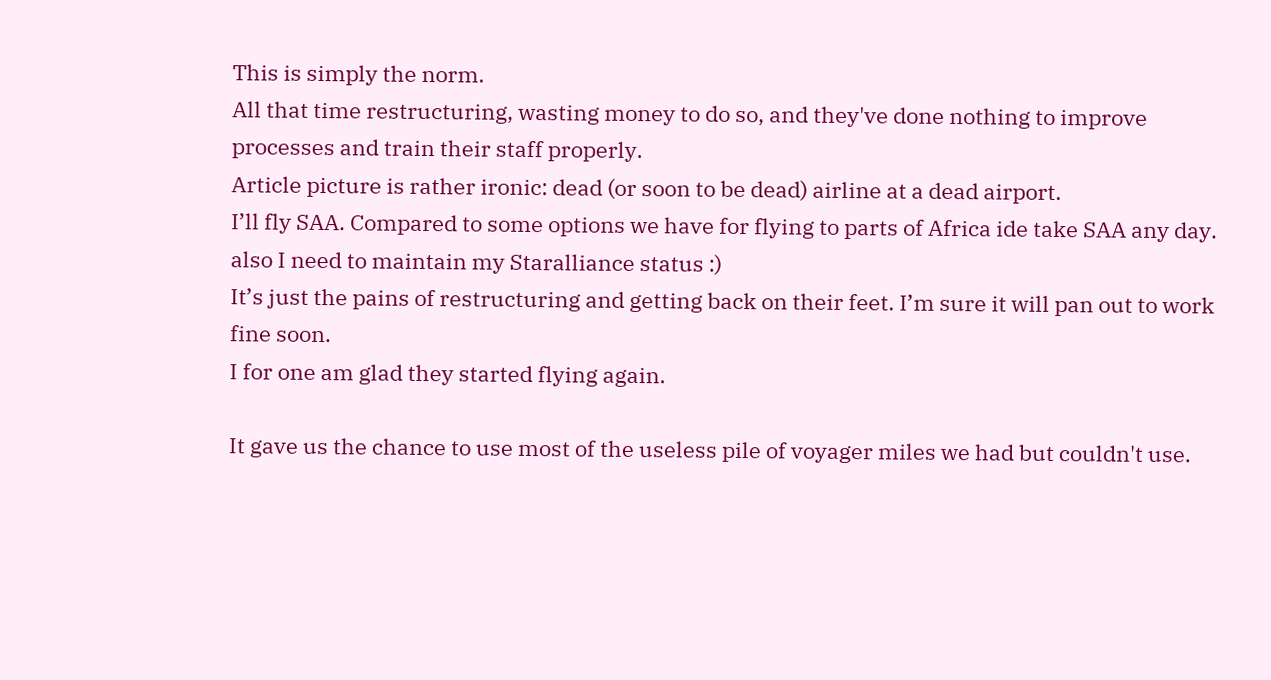This is simply the norm.
All that time restructuring, wasting money to do so, and they've done nothing to improve processes and train their staff properly.
Article picture is rather ironic: dead (or soon to be dead) airline at a dead airport.
I’ll fly SAA. Compared to some options we have for flying to parts of Africa ide take SAA any day.
also I need to maintain my Staralliance status :)
It’s just the pains of restructuring and getting back on their feet. I’m sure it will pan out to work fine soon.
I for one am glad they started flying again.

It gave us the chance to use most of the useless pile of voyager miles we had but couldn't use.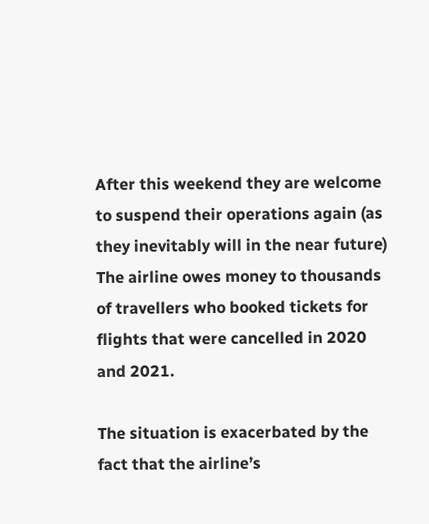After this weekend they are welcome to suspend their operations again (as they inevitably will in the near future)
The airline owes money to thousands of travellers who booked tickets for flights that were cancelled in 2020 and 2021.

The situation is exacerbated by the fact that the airline’s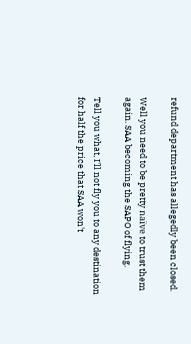refund department has allegedly been closed.

Well you need to be pretty naïve to trust them again. SAA becoming the SAPO of flying.

Tell you what, I'll not fly you to any destination for half the price that SAA won't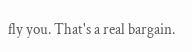fly you. That's a real bargain.